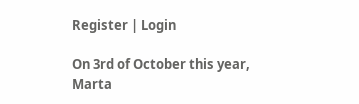Register | Login

On 3rd of October this year, Marta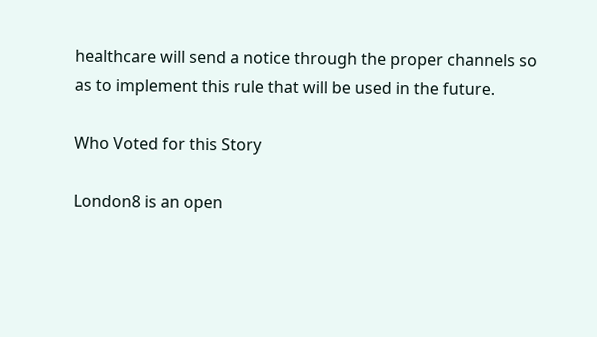healthcare will send a notice through the proper channels so as to implement this rule that will be used in the future.

Who Voted for this Story

London8 is an open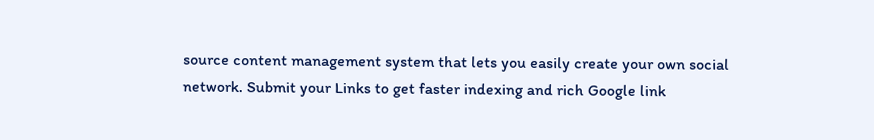source content management system that lets you easily create your own social network. Submit your Links to get faster indexing and rich Google link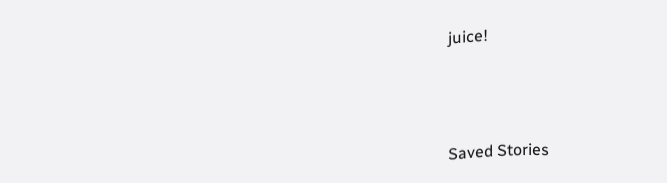juice!



Saved Stories